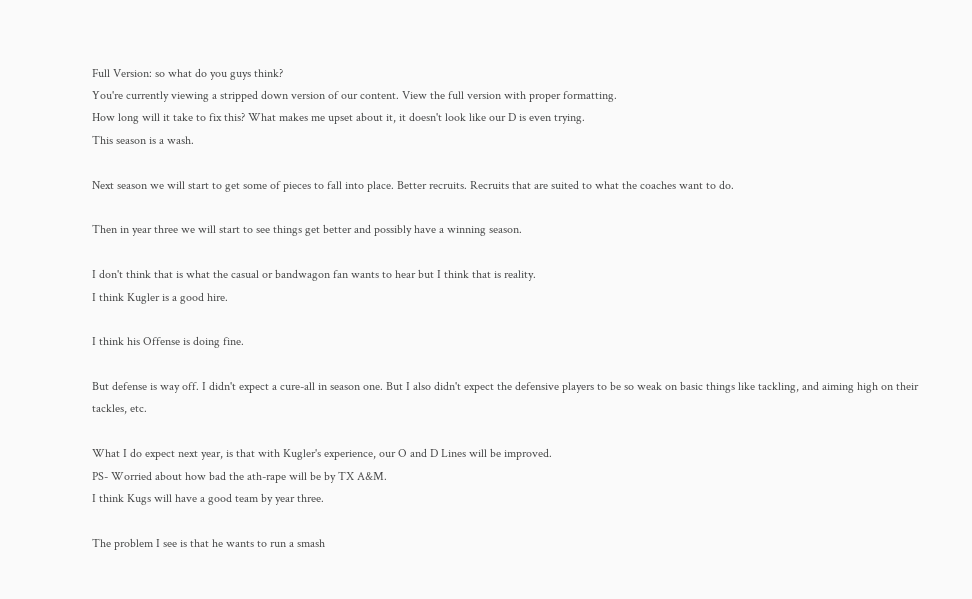Full Version: so what do you guys think?
You're currently viewing a stripped down version of our content. View the full version with proper formatting.
How long will it take to fix this? What makes me upset about it, it doesn't look like our D is even trying.
This season is a wash.

Next season we will start to get some of pieces to fall into place. Better recruits. Recruits that are suited to what the coaches want to do.

Then in year three we will start to see things get better and possibly have a winning season.

I don't think that is what the casual or bandwagon fan wants to hear but I think that is reality.
I think Kugler is a good hire.

I think his Offense is doing fine.

But defense is way off. I didn't expect a cure-all in season one. But I also didn't expect the defensive players to be so weak on basic things like tackling, and aiming high on their tackles, etc.

What I do expect next year, is that with Kugler's experience, our O and D Lines will be improved.
PS- Worried about how bad the ath-rape will be by TX A&M.
I think Kugs will have a good team by year three.

The problem I see is that he wants to run a smash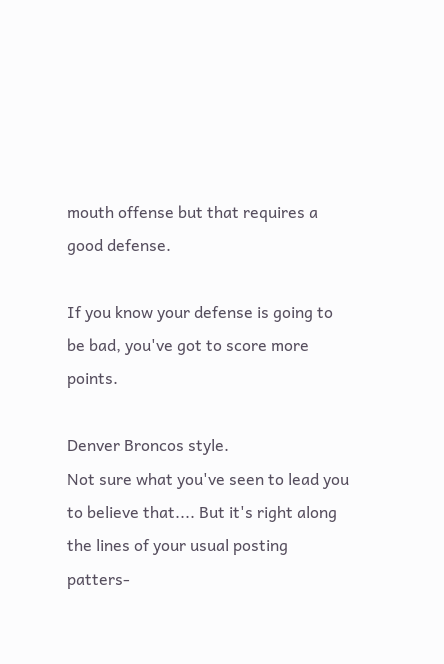mouth offense but that requires a good defense.

If you know your defense is going to be bad, you've got to score more points.

Denver Broncos style.
Not sure what you've seen to lead you to believe that.... But it's right along the lines of your usual posting patters-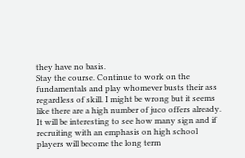they have no basis.
Stay the course. Continue to work on the fundamentals and play whomever busts their ass regardless of skill. I might be wrong but it seems like there are a high number of juco offers already. It will be interesting to see how many sign and if recruiting with an emphasis on high school players will become the long term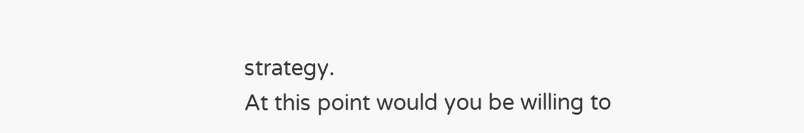strategy.
At this point would you be willing to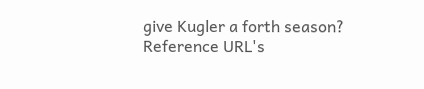give Kugler a forth season?
Reference URL's